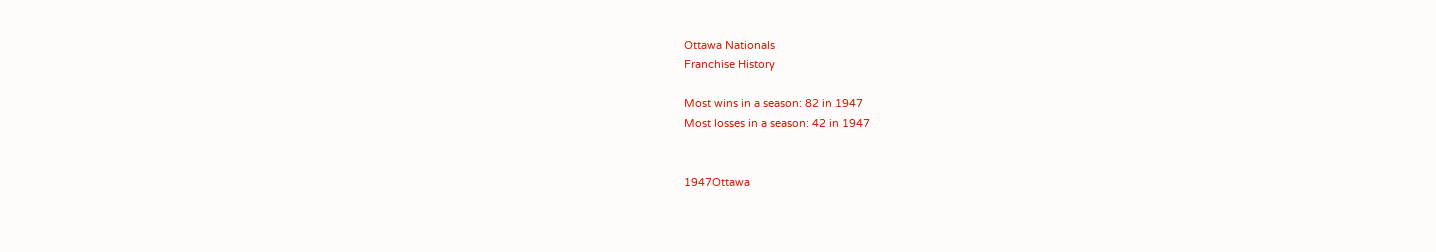Ottawa Nationals
Franchise History

Most wins in a season: 82 in 1947
Most losses in a season: 42 in 1947


1947Ottawa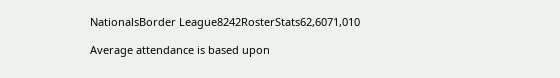NationalsBorder League8242RosterStats62,6071,010

Average attendance is based upon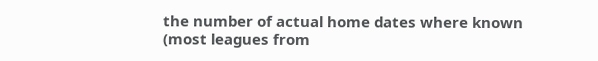the number of actual home dates where known (most leagues from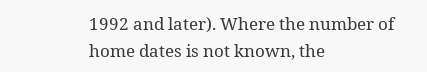1992 and later). Where the number of home dates is not known, the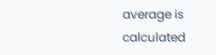average is calculated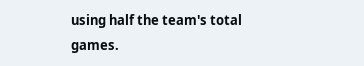using half the team's total games.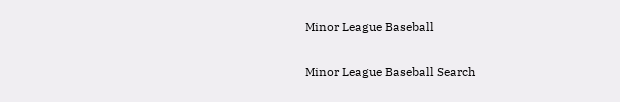Minor League Baseball

Minor League Baseball Search